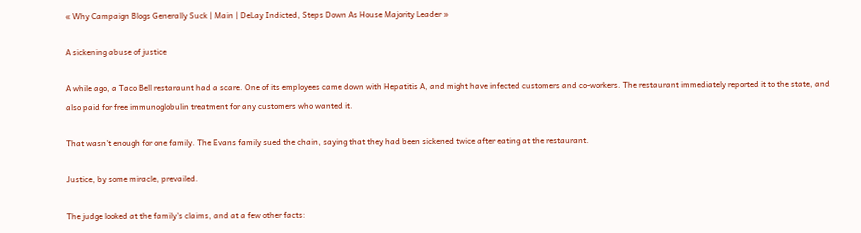« Why Campaign Blogs Generally Suck | Main | DeLay Indicted, Steps Down As House Majority Leader »

A sickening abuse of justice

A while ago, a Taco Bell restaraunt had a scare. One of its employees came down with Hepatitis A, and might have infected customers and co-workers. The restaurant immediately reported it to the state, and also paid for free immunoglobulin treatment for any customers who wanted it.

That wasn't enough for one family. The Evans family sued the chain, saying that they had been sickened twice after eating at the restaurant.

Justice, by some miracle, prevailed.

The judge looked at the family's claims, and at a few other facts: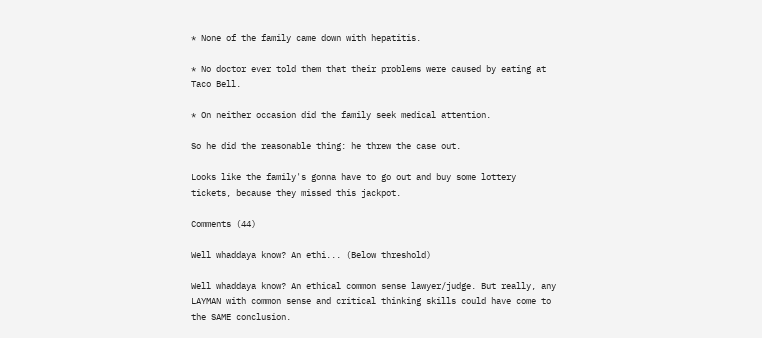* None of the family came down with hepatitis.

* No doctor ever told them that their problems were caused by eating at Taco Bell.

* On neither occasion did the family seek medical attention.

So he did the reasonable thing: he threw the case out.

Looks like the family's gonna have to go out and buy some lottery tickets, because they missed this jackpot.

Comments (44)

Well whaddaya know? An ethi... (Below threshold)

Well whaddaya know? An ethical common sense lawyer/judge. But really, any LAYMAN with common sense and critical thinking skills could have come to the SAME conclusion.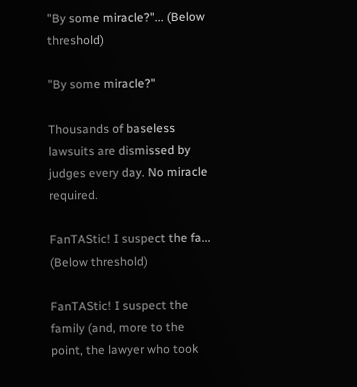"By some miracle?"... (Below threshold)

"By some miracle?"

Thousands of baseless lawsuits are dismissed by judges every day. No miracle required.

FanTAStic! I suspect the fa... (Below threshold)

FanTAStic! I suspect the family (and, more to the point, the lawyer who took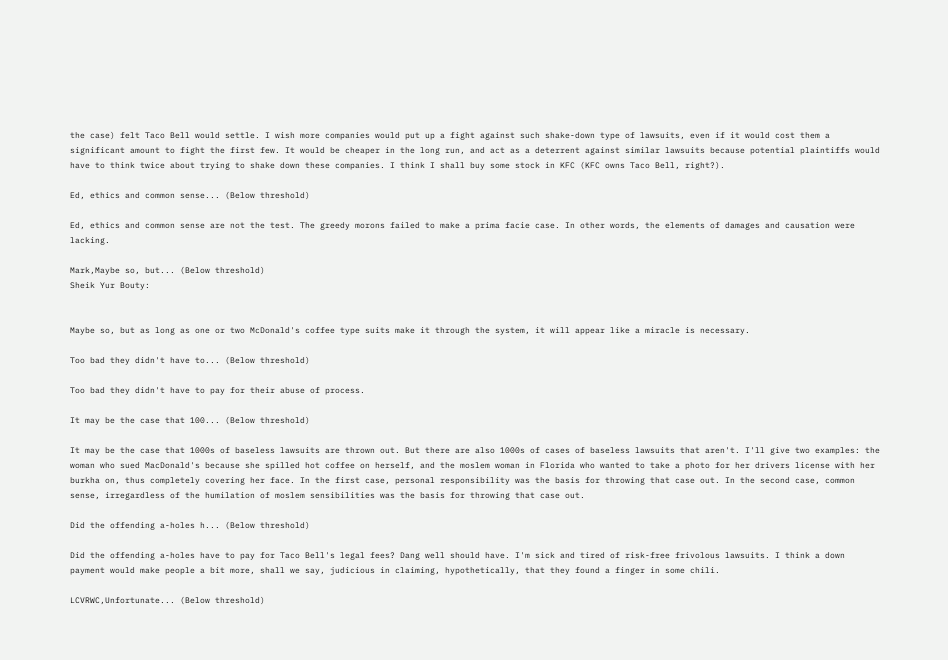the case) felt Taco Bell would settle. I wish more companies would put up a fight against such shake-down type of lawsuits, even if it would cost them a significant amount to fight the first few. It would be cheaper in the long run, and act as a deterrent against similar lawsuits because potential plaintiffs would have to think twice about trying to shake down these companies. I think I shall buy some stock in KFC (KFC owns Taco Bell, right?).

Ed, ethics and common sense... (Below threshold)

Ed, ethics and common sense are not the test. The greedy morons failed to make a prima facie case. In other words, the elements of damages and causation were lacking.

Mark,Maybe so, but... (Below threshold)
Sheik Yur Bouty:


Maybe so, but as long as one or two McDonald's coffee type suits make it through the system, it will appear like a miracle is necessary.

Too bad they didn't have to... (Below threshold)

Too bad they didn't have to pay for their abuse of process.

It may be the case that 100... (Below threshold)

It may be the case that 1000s of baseless lawsuits are thrown out. But there are also 1000s of cases of baseless lawsuits that aren't. I'll give two examples: the woman who sued MacDonald's because she spilled hot coffee on herself, and the moslem woman in Florida who wanted to take a photo for her drivers license with her burkha on, thus completely covering her face. In the first case, personal responsibility was the basis for throwing that case out. In the second case, common sense, irregardless of the humilation of moslem sensibilities was the basis for throwing that case out.

Did the offending a-holes h... (Below threshold)

Did the offending a-holes have to pay for Taco Bell's legal fees? Dang well should have. I'm sick and tired of risk-free frivolous lawsuits. I think a down payment would make people a bit more, shall we say, judicious in claiming, hypothetically, that they found a finger in some chili.

LCVRWC,Unfortunate... (Below threshold)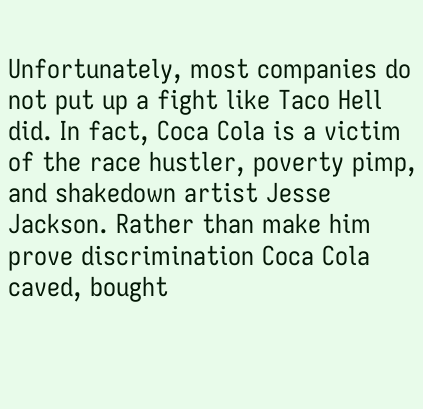Unfortunately, most companies do not put up a fight like Taco Hell did. In fact, Coca Cola is a victim of the race hustler, poverty pimp, and shakedown artist Jesse Jackson. Rather than make him prove discrimination Coca Cola caved, bought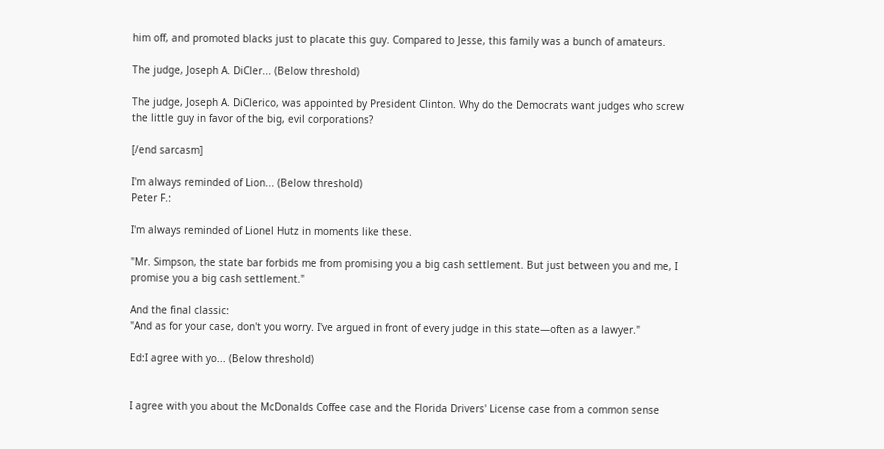him off, and promoted blacks just to placate this guy. Compared to Jesse, this family was a bunch of amateurs.

The judge, Joseph A. DiCler... (Below threshold)

The judge, Joseph A. DiClerico, was appointed by President Clinton. Why do the Democrats want judges who screw the little guy in favor of the big, evil corporations?

[/end sarcasm]

I'm always reminded of Lion... (Below threshold)
Peter F.:

I'm always reminded of Lionel Hutz in moments like these.

"Mr. Simpson, the state bar forbids me from promising you a big cash settlement. But just between you and me, I promise you a big cash settlement."

And the final classic:
"And as for your case, don't you worry. I've argued in front of every judge in this state—often as a lawyer."

Ed:I agree with yo... (Below threshold)


I agree with you about the McDonalds Coffee case and the Florida Drivers' License case from a common sense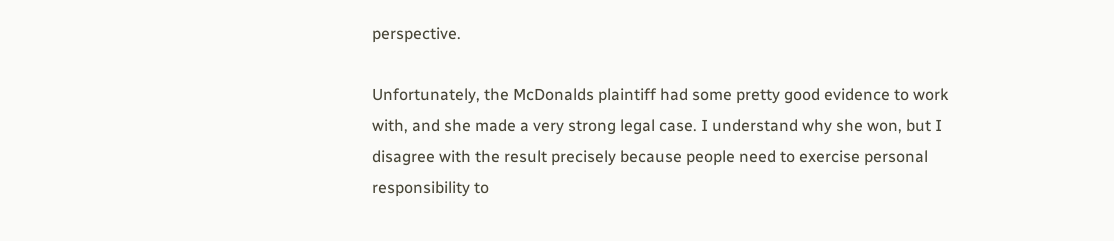perspective.

Unfortunately, the McDonalds plaintiff had some pretty good evidence to work with, and she made a very strong legal case. I understand why she won, but I disagree with the result precisely because people need to exercise personal responsibility to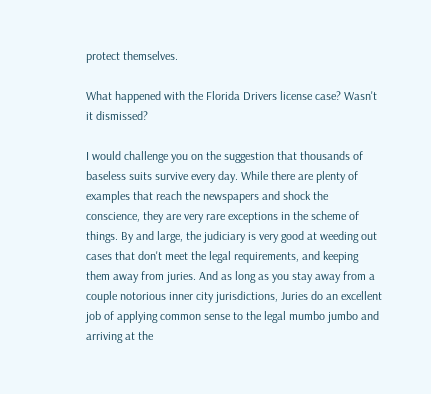protect themselves.

What happened with the Florida Drivers license case? Wasn't it dismissed?

I would challenge you on the suggestion that thousands of baseless suits survive every day. While there are plenty of examples that reach the newspapers and shock the conscience, they are very rare exceptions in the scheme of things. By and large, the judiciary is very good at weeding out cases that don't meet the legal requirements, and keeping them away from juries. And as long as you stay away from a couple notorious inner city jurisdictions, Juries do an excellent job of applying common sense to the legal mumbo jumbo and arriving at the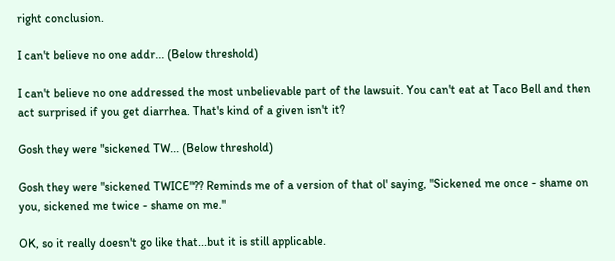right conclusion.

I can't believe no one addr... (Below threshold)

I can't believe no one addressed the most unbelievable part of the lawsuit. You can't eat at Taco Bell and then act surprised if you get diarrhea. That's kind of a given isn't it?

Gosh they were "sickened TW... (Below threshold)

Gosh they were "sickened TWICE"?? Reminds me of a version of that ol' saying, "Sickened me once - shame on you, sickened me twice - shame on me."

OK, so it really doesn't go like that...but it is still applicable.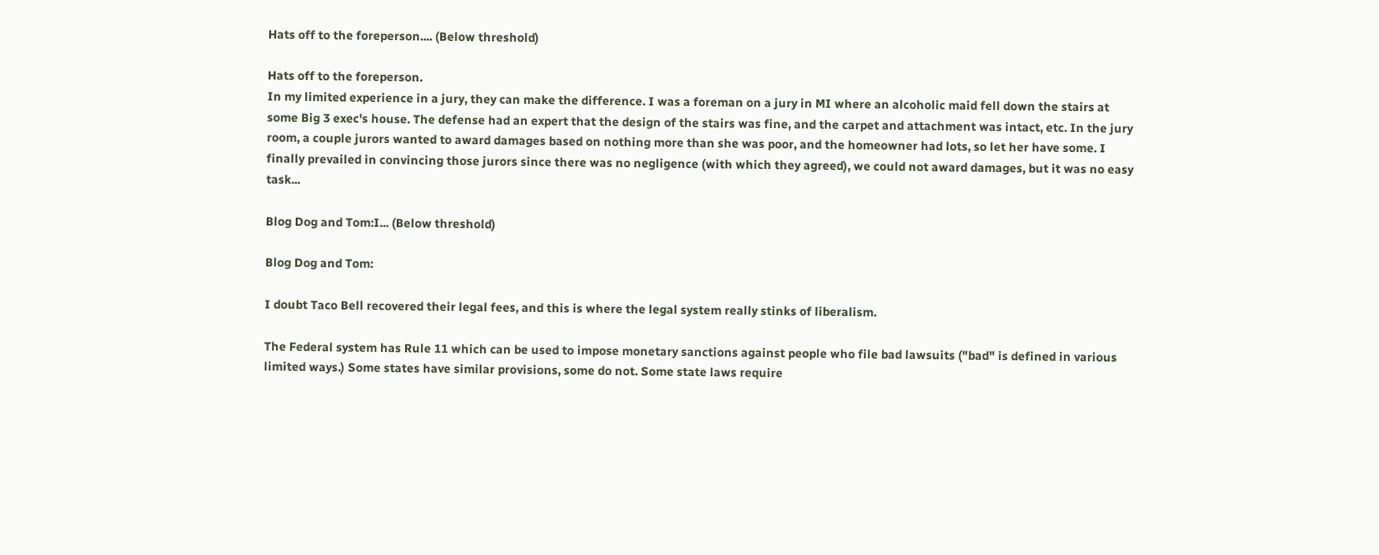Hats off to the foreperson.... (Below threshold)

Hats off to the foreperson.
In my limited experience in a jury, they can make the difference. I was a foreman on a jury in MI where an alcoholic maid fell down the stairs at some Big 3 exec's house. The defense had an expert that the design of the stairs was fine, and the carpet and attachment was intact, etc. In the jury room, a couple jurors wanted to award damages based on nothing more than she was poor, and the homeowner had lots, so let her have some. I finally prevailed in convincing those jurors since there was no negligence (with which they agreed), we could not award damages, but it was no easy task...

Blog Dog and Tom:I... (Below threshold)

Blog Dog and Tom:

I doubt Taco Bell recovered their legal fees, and this is where the legal system really stinks of liberalism.

The Federal system has Rule 11 which can be used to impose monetary sanctions against people who file bad lawsuits ("bad" is defined in various limited ways.) Some states have similar provisions, some do not. Some state laws require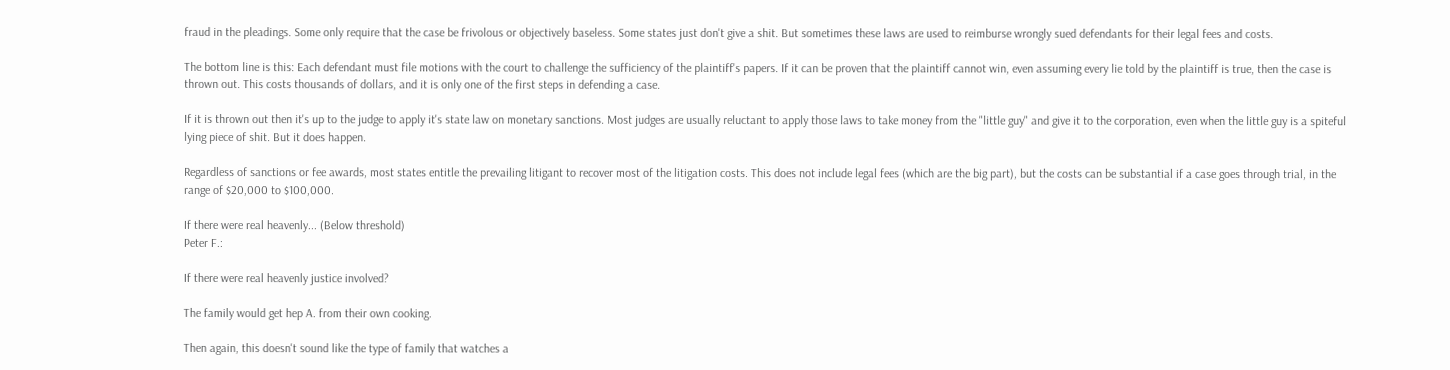fraud in the pleadings. Some only require that the case be frivolous or objectively baseless. Some states just don't give a shit. But sometimes these laws are used to reimburse wrongly sued defendants for their legal fees and costs.

The bottom line is this: Each defendant must file motions with the court to challenge the sufficiency of the plaintiff's papers. If it can be proven that the plaintiff cannot win, even assuming every lie told by the plaintiff is true, then the case is thrown out. This costs thousands of dollars, and it is only one of the first steps in defending a case.

If it is thrown out then it's up to the judge to apply it's state law on monetary sanctions. Most judges are usually reluctant to apply those laws to take money from the "little guy" and give it to the corporation, even when the little guy is a spiteful lying piece of shit. But it does happen.

Regardless of sanctions or fee awards, most states entitle the prevailing litigant to recover most of the litigation costs. This does not include legal fees (which are the big part), but the costs can be substantial if a case goes through trial, in the range of $20,000 to $100,000.

If there were real heavenly... (Below threshold)
Peter F.:

If there were real heavenly justice involved?

The family would get hep A. from their own cooking.

Then again, this doesn't sound like the type of family that watches a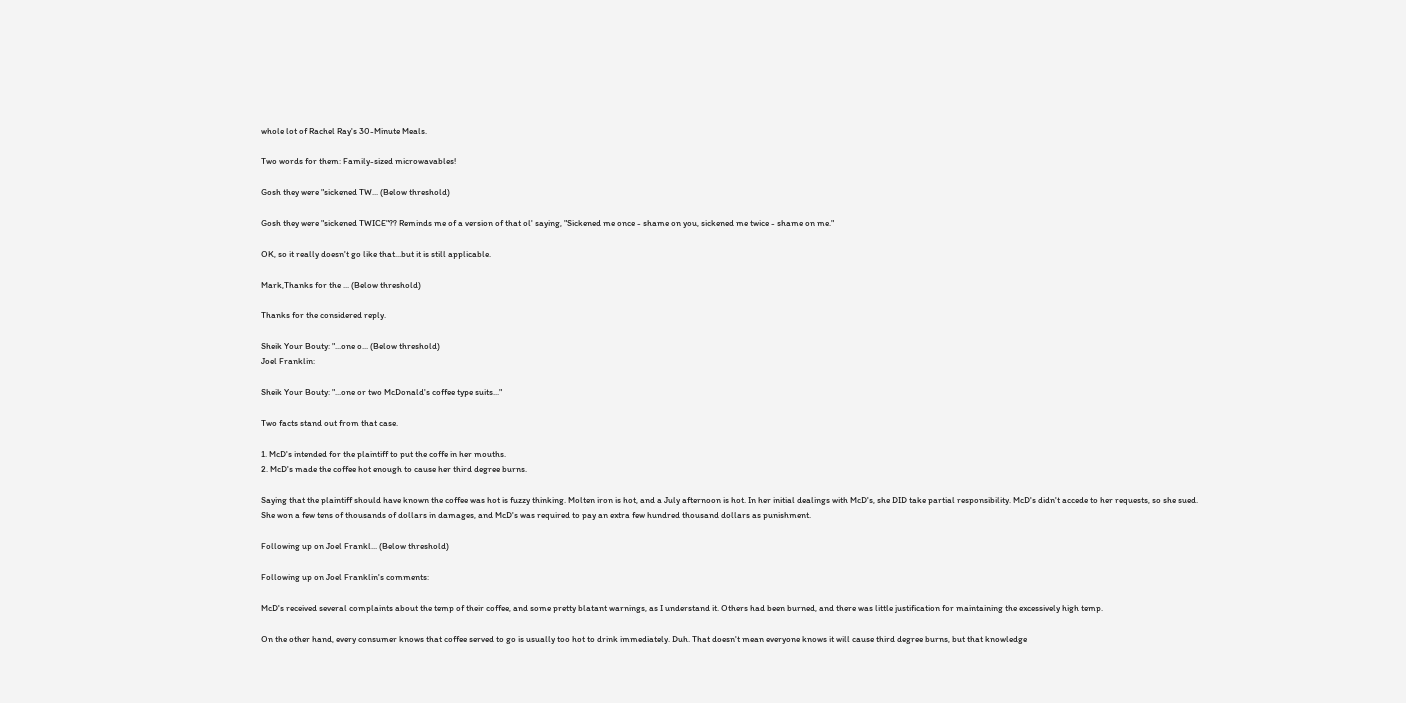whole lot of Rachel Ray's 30-Minute Meals.

Two words for them: Family-sized microwavables!

Gosh they were "sickened TW... (Below threshold)

Gosh they were "sickened TWICE"?? Reminds me of a version of that ol' saying, "Sickened me once - shame on you, sickened me twice - shame on me."

OK, so it really doesn't go like that...but it is still applicable.

Mark,Thanks for the ... (Below threshold)

Thanks for the considered reply.

Sheik Your Bouty: "...one o... (Below threshold)
Joel Franklin:

Sheik Your Bouty: "...one or two McDonald's coffee type suits..."

Two facts stand out from that case.

1. McD's intended for the plaintiff to put the coffe in her mouths.
2. McD's made the coffee hot enough to cause her third degree burns.

Saying that the plaintiff should have known the coffee was hot is fuzzy thinking. Molten iron is hot, and a July afternoon is hot. In her initial dealings with McD's, she DID take partial responsibility. McD's didn't accede to her requests, so she sued. She won a few tens of thousands of dollars in damages, and McD's was required to pay an extra few hundred thousand dollars as punishment.

Following up on Joel Frankl... (Below threshold)

Following up on Joel Franklin's comments:

McD's received several complaints about the temp of their coffee, and some pretty blatant warnings, as I understand it. Others had been burned, and there was little justification for maintaining the excessively high temp.

On the other hand, every consumer knows that coffee served to go is usually too hot to drink immediately. Duh. That doesn't mean everyone knows it will cause third degree burns, but that knowledge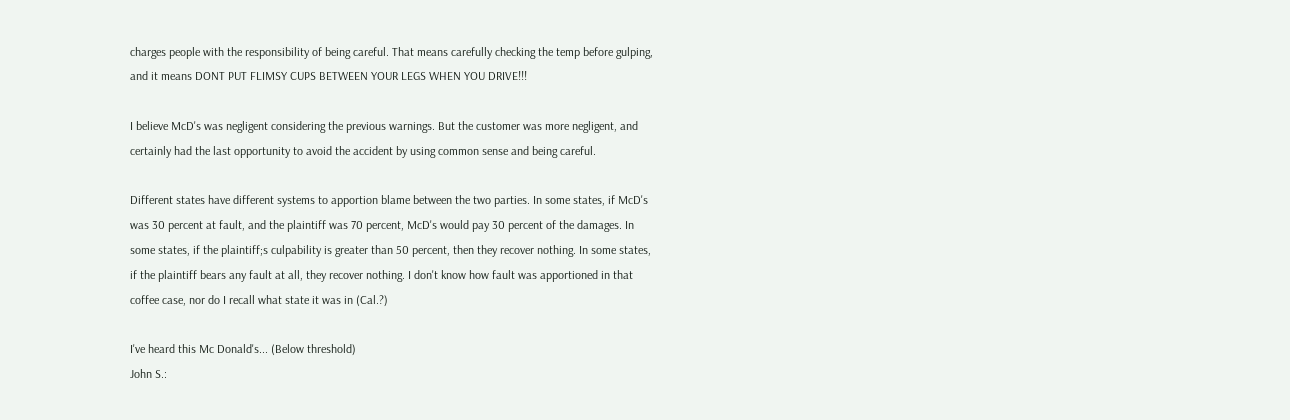charges people with the responsibility of being careful. That means carefully checking the temp before gulping, and it means DONT PUT FLIMSY CUPS BETWEEN YOUR LEGS WHEN YOU DRIVE!!!

I believe McD's was negligent considering the previous warnings. But the customer was more negligent, and certainly had the last opportunity to avoid the accident by using common sense and being careful.

Different states have different systems to apportion blame between the two parties. In some states, if McD's was 30 percent at fault, and the plaintiff was 70 percent, McD's would pay 30 percent of the damages. In some states, if the plaintiff;s culpability is greater than 50 percent, then they recover nothing. In some states, if the plaintiff bears any fault at all, they recover nothing. I don't know how fault was apportioned in that coffee case, nor do I recall what state it was in (Cal.?)

I've heard this Mc Donald's... (Below threshold)
John S.: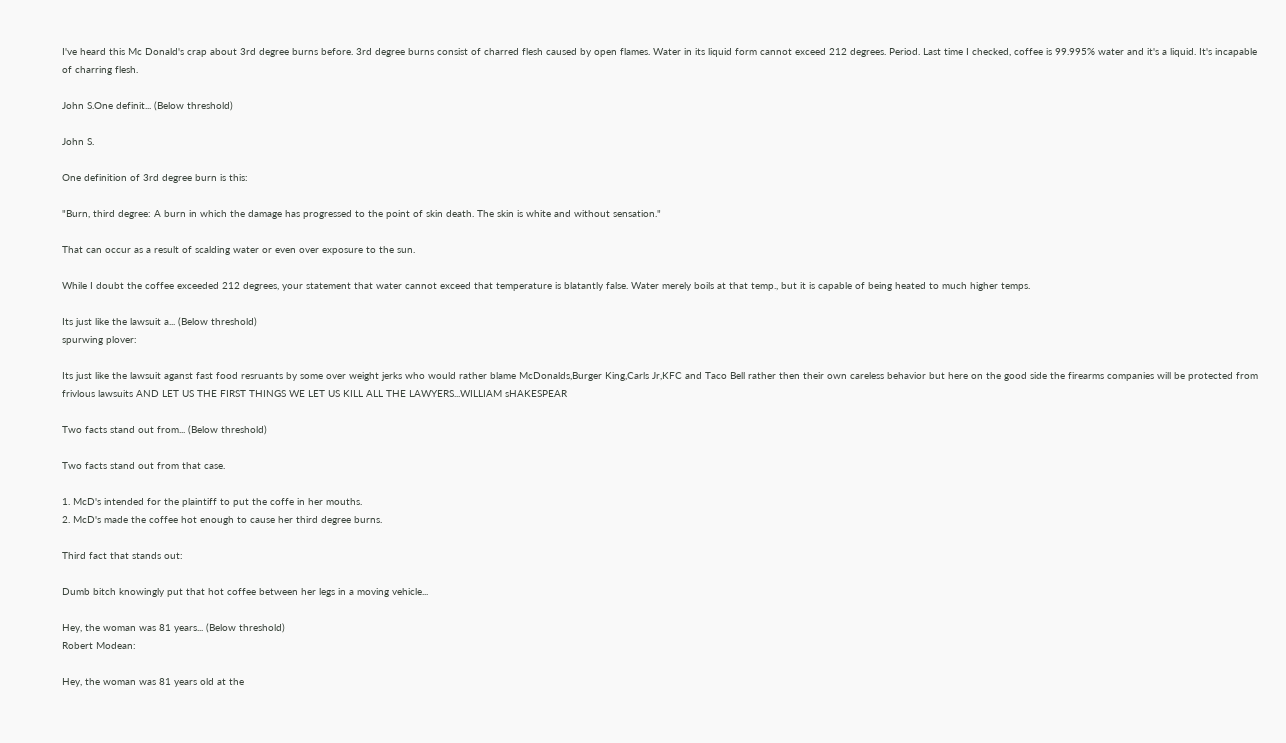I've heard this Mc Donald's crap about 3rd degree burns before. 3rd degree burns consist of charred flesh caused by open flames. Water in its liquid form cannot exceed 212 degrees. Period. Last time I checked, coffee is 99.995% water and it's a liquid. It's incapable of charring flesh.

John S.One definit... (Below threshold)

John S.

One definition of 3rd degree burn is this:

"Burn, third degree: A burn in which the damage has progressed to the point of skin death. The skin is white and without sensation."

That can occur as a result of scalding water or even over exposure to the sun.

While I doubt the coffee exceeded 212 degrees, your statement that water cannot exceed that temperature is blatantly false. Water merely boils at that temp., but it is capable of being heated to much higher temps.

Its just like the lawsuit a... (Below threshold)
spurwing plover:

Its just like the lawsuit aganst fast food resruants by some over weight jerks who would rather blame McDonalds,Burger King,Carls Jr,KFC and Taco Bell rather then their own careless behavior but here on the good side the firearms companies will be protected from frivlous lawsuits AND LET US THE FIRST THINGS WE LET US KILL ALL THE LAWYERS...WILLIAM sHAKESPEAR

Two facts stand out from... (Below threshold)

Two facts stand out from that case.

1. McD's intended for the plaintiff to put the coffe in her mouths.
2. McD's made the coffee hot enough to cause her third degree burns.

Third fact that stands out:

Dumb bitch knowingly put that hot coffee between her legs in a moving vehicle...

Hey, the woman was 81 years... (Below threshold)
Robert Modean:

Hey, the woman was 81 years old at the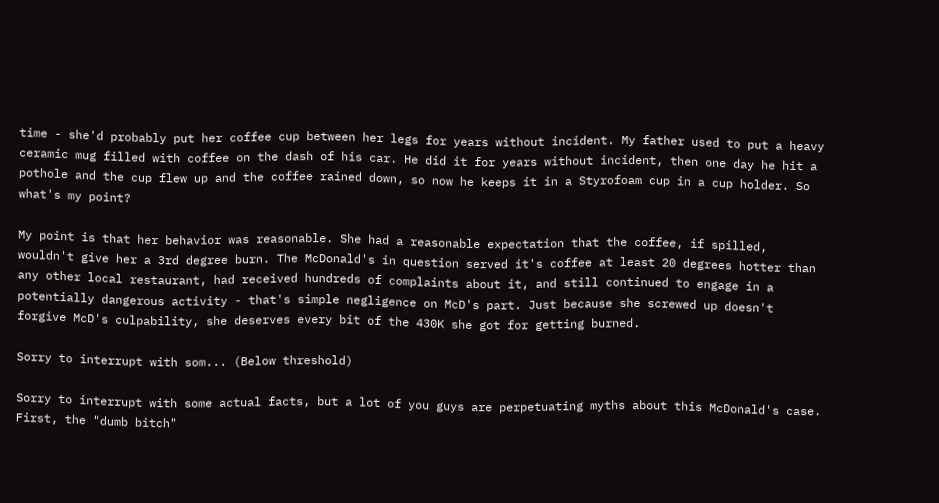time - she'd probably put her coffee cup between her legs for years without incident. My father used to put a heavy ceramic mug filled with coffee on the dash of his car. He did it for years without incident, then one day he hit a pothole and the cup flew up and the coffee rained down, so now he keeps it in a Styrofoam cup in a cup holder. So what's my point?

My point is that her behavior was reasonable. She had a reasonable expectation that the coffee, if spilled, wouldn't give her a 3rd degree burn. The McDonald's in question served it's coffee at least 20 degrees hotter than any other local restaurant, had received hundreds of complaints about it, and still continued to engage in a potentially dangerous activity - that's simple negligence on McD's part. Just because she screwed up doesn't forgive McD's culpability, she deserves every bit of the 430K she got for getting burned.

Sorry to interrupt with som... (Below threshold)

Sorry to interrupt with some actual facts, but a lot of you guys are perpetuating myths about this McDonald's case. First, the "dumb bitch"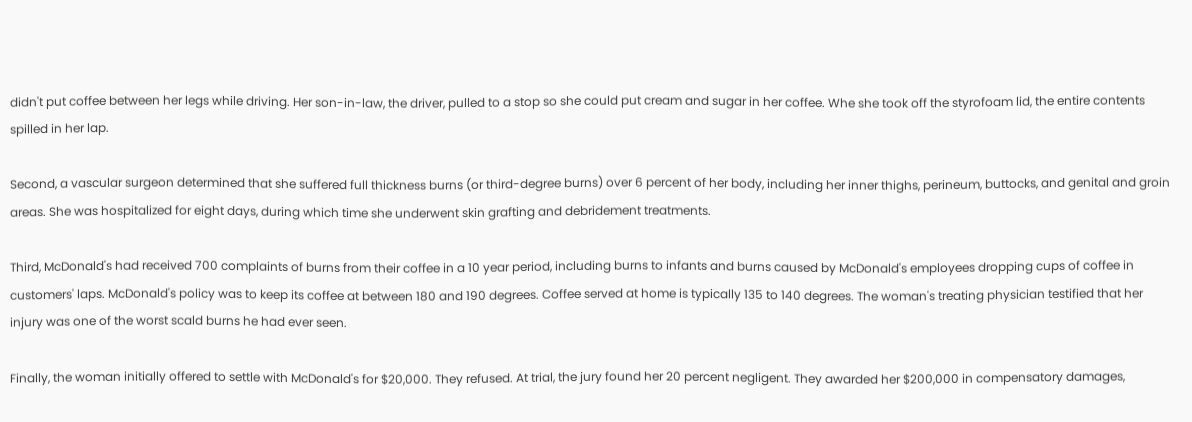didn't put coffee between her legs while driving. Her son-in-law, the driver, pulled to a stop so she could put cream and sugar in her coffee. Whe she took off the styrofoam lid, the entire contents spilled in her lap.

Second, a vascular surgeon determined that she suffered full thickness burns (or third-degree burns) over 6 percent of her body, including her inner thighs, perineum, buttocks, and genital and groin areas. She was hospitalized for eight days, during which time she underwent skin grafting and debridement treatments.

Third, McDonald's had received 700 complaints of burns from their coffee in a 10 year period, including burns to infants and burns caused by McDonald's employees dropping cups of coffee in customers' laps. McDonald's policy was to keep its coffee at between 180 and 190 degrees. Coffee served at home is typically 135 to 140 degrees. The woman's treating physician testified that her injury was one of the worst scald burns he had ever seen.

Finally, the woman initially offered to settle with McDonald's for $20,000. They refused. At trial, the jury found her 20 percent negligent. They awarded her $200,000 in compensatory damages,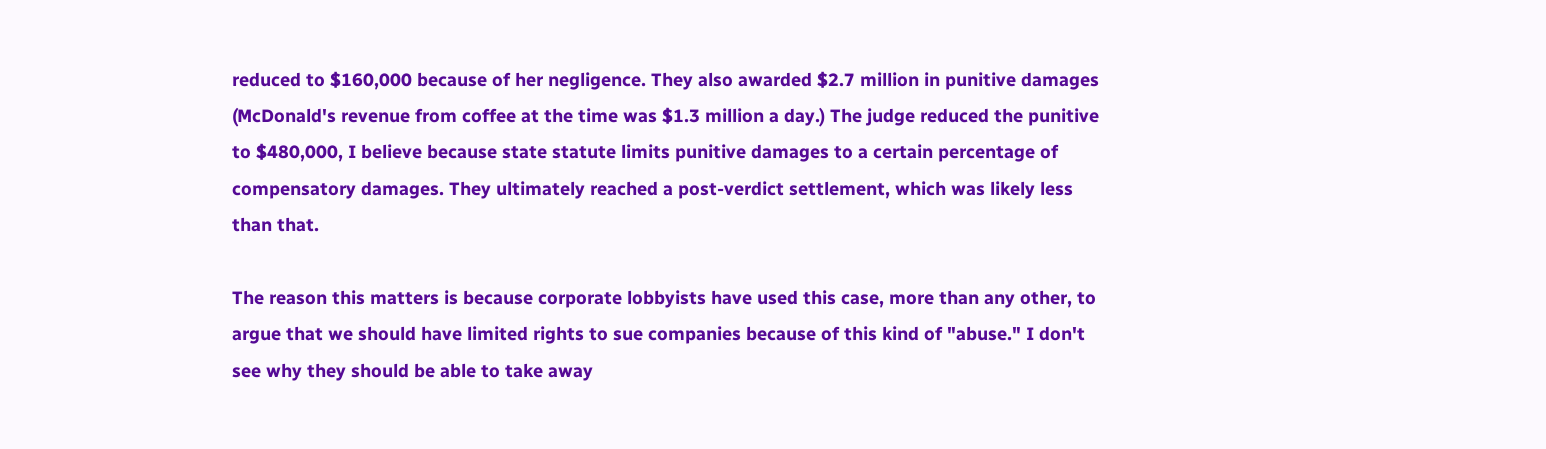reduced to $160,000 because of her negligence. They also awarded $2.7 million in punitive damages (McDonald's revenue from coffee at the time was $1.3 million a day.) The judge reduced the punitive to $480,000, I believe because state statute limits punitive damages to a certain percentage of compensatory damages. They ultimately reached a post-verdict settlement, which was likely less than that.

The reason this matters is because corporate lobbyists have used this case, more than any other, to argue that we should have limited rights to sue companies because of this kind of "abuse." I don't see why they should be able to take away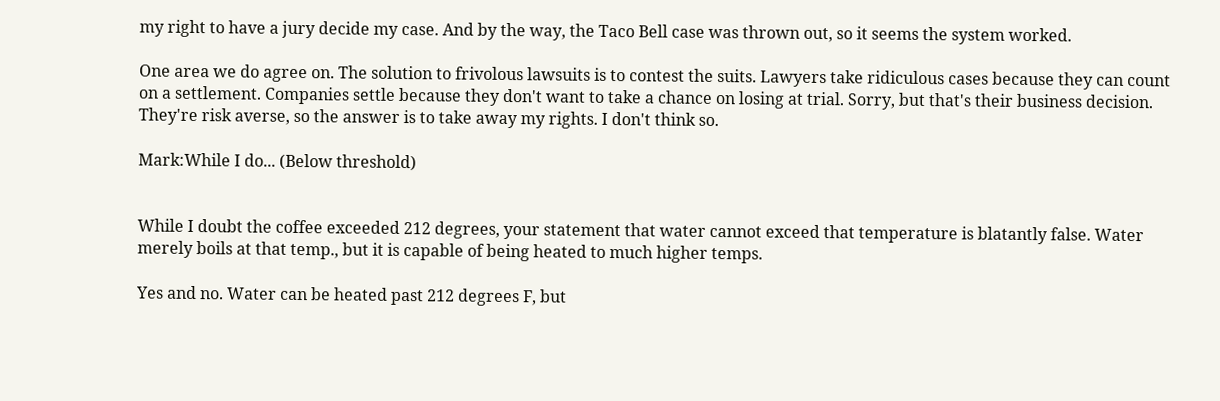my right to have a jury decide my case. And by the way, the Taco Bell case was thrown out, so it seems the system worked.

One area we do agree on. The solution to frivolous lawsuits is to contest the suits. Lawyers take ridiculous cases because they can count on a settlement. Companies settle because they don't want to take a chance on losing at trial. Sorry, but that's their business decision. They're risk averse, so the answer is to take away my rights. I don't think so.

Mark:While I do... (Below threshold)


While I doubt the coffee exceeded 212 degrees, your statement that water cannot exceed that temperature is blatantly false. Water merely boils at that temp., but it is capable of being heated to much higher temps.

Yes and no. Water can be heated past 212 degrees F, but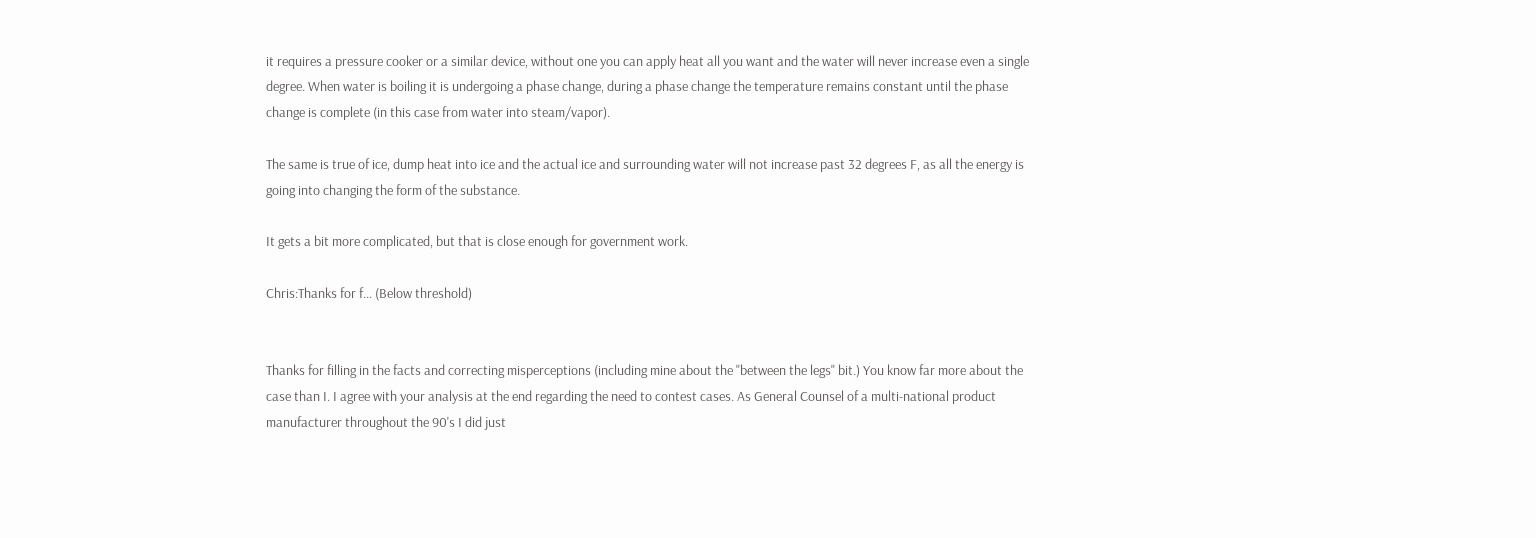it requires a pressure cooker or a similar device, without one you can apply heat all you want and the water will never increase even a single degree. When water is boiling it is undergoing a phase change, during a phase change the temperature remains constant until the phase change is complete (in this case from water into steam/vapor).

The same is true of ice, dump heat into ice and the actual ice and surrounding water will not increase past 32 degrees F, as all the energy is going into changing the form of the substance.

It gets a bit more complicated, but that is close enough for government work.

Chris:Thanks for f... (Below threshold)


Thanks for filling in the facts and correcting misperceptions (including mine about the "between the legs" bit.) You know far more about the case than I. I agree with your analysis at the end regarding the need to contest cases. As General Counsel of a multi-national product manufacturer throughout the 90's I did just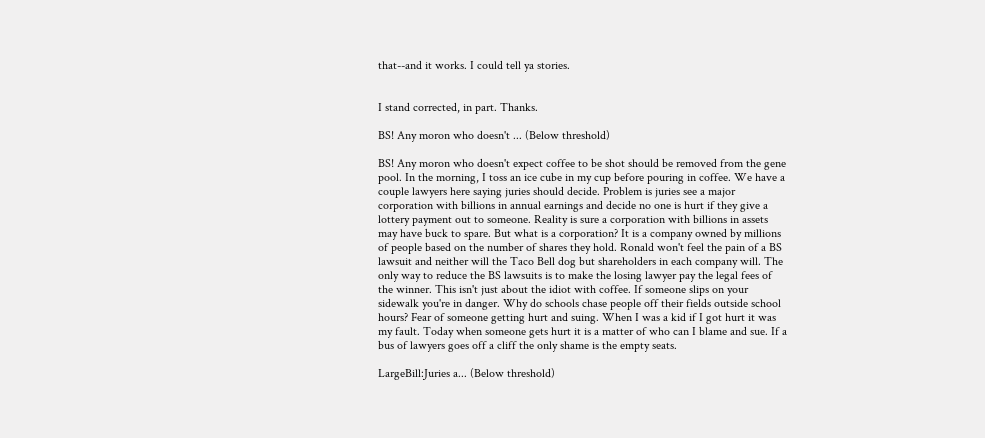that--and it works. I could tell ya stories.


I stand corrected, in part. Thanks.

BS! Any moron who doesn't ... (Below threshold)

BS! Any moron who doesn't expect coffee to be shot should be removed from the gene pool. In the morning, I toss an ice cube in my cup before pouring in coffee. We have a couple lawyers here saying juries should decide. Problem is juries see a major corporation with billions in annual earnings and decide no one is hurt if they give a lottery payment out to someone. Reality is sure a corporation with billions in assets may have buck to spare. But what is a corporation? It is a company owned by millions of people based on the number of shares they hold. Ronald won't feel the pain of a BS lawsuit and neither will the Taco Bell dog but shareholders in each company will. The only way to reduce the BS lawsuits is to make the losing lawyer pay the legal fees of the winner. This isn't just about the idiot with coffee. If someone slips on your sidewalk you're in danger. Why do schools chase people off their fields outside school hours? Fear of someone getting hurt and suing. When I was a kid if I got hurt it was my fault. Today when someone gets hurt it is a matter of who can I blame and sue. If a bus of lawyers goes off a cliff the only shame is the empty seats.

LargeBill:Juries a... (Below threshold)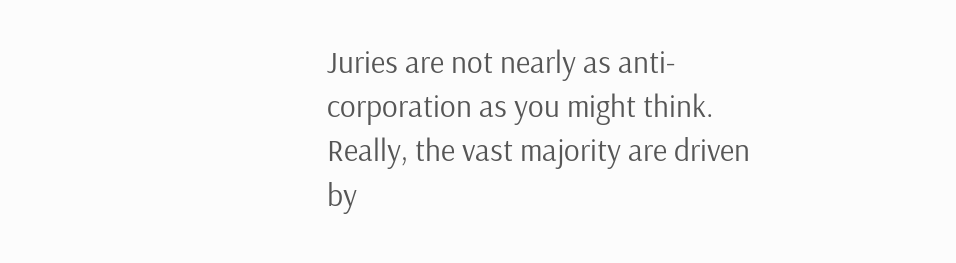Juries are not nearly as anti-corporation as you might think. Really, the vast majority are driven by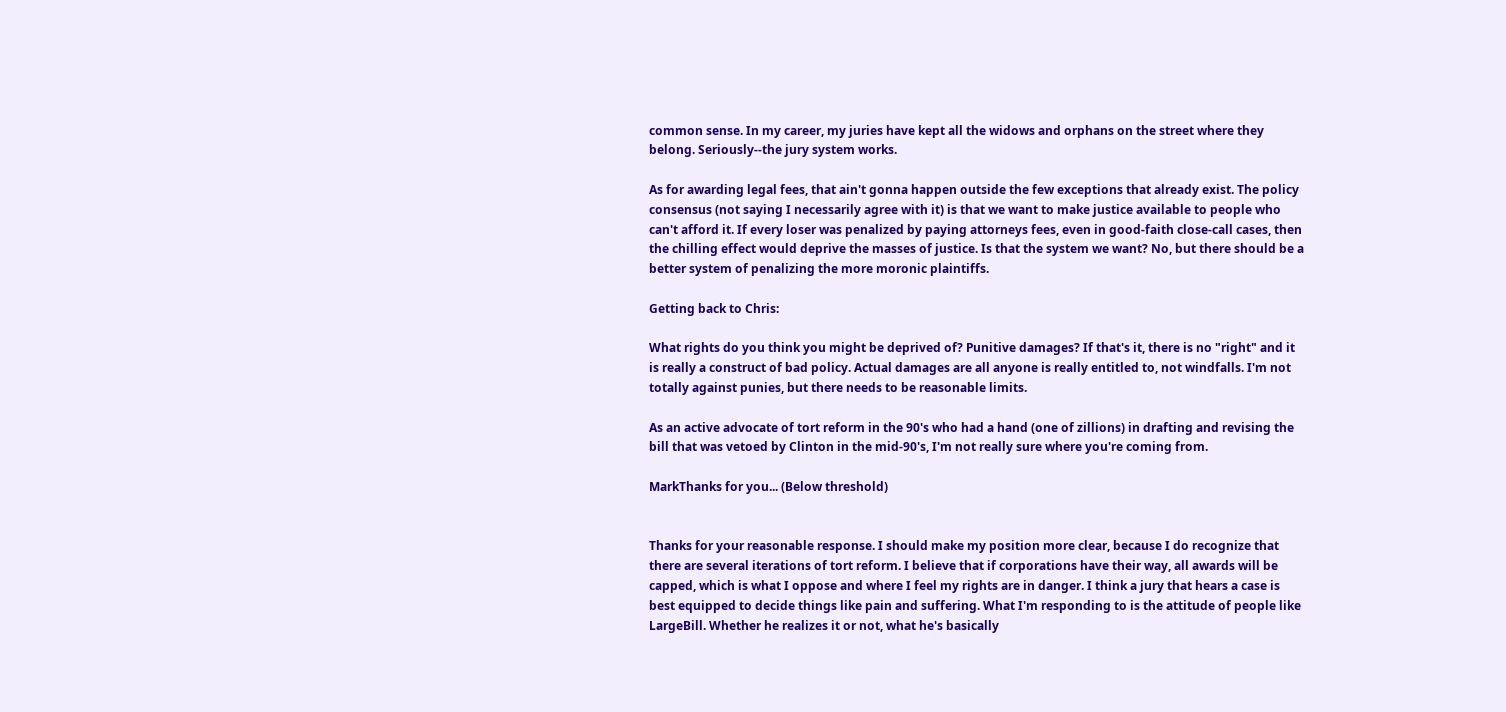common sense. In my career, my juries have kept all the widows and orphans on the street where they belong. Seriously--the jury system works.

As for awarding legal fees, that ain't gonna happen outside the few exceptions that already exist. The policy consensus (not saying I necessarily agree with it) is that we want to make justice available to people who can't afford it. If every loser was penalized by paying attorneys fees, even in good-faith close-call cases, then the chilling effect would deprive the masses of justice. Is that the system we want? No, but there should be a better system of penalizing the more moronic plaintiffs.

Getting back to Chris:

What rights do you think you might be deprived of? Punitive damages? If that's it, there is no "right" and it is really a construct of bad policy. Actual damages are all anyone is really entitled to, not windfalls. I'm not totally against punies, but there needs to be reasonable limits.

As an active advocate of tort reform in the 90's who had a hand (one of zillions) in drafting and revising the bill that was vetoed by Clinton in the mid-90's, I'm not really sure where you're coming from.

MarkThanks for you... (Below threshold)


Thanks for your reasonable response. I should make my position more clear, because I do recognize that there are several iterations of tort reform. I believe that if corporations have their way, all awards will be capped, which is what I oppose and where I feel my rights are in danger. I think a jury that hears a case is best equipped to decide things like pain and suffering. What I'm responding to is the attitude of people like LargeBill. Whether he realizes it or not, what he's basically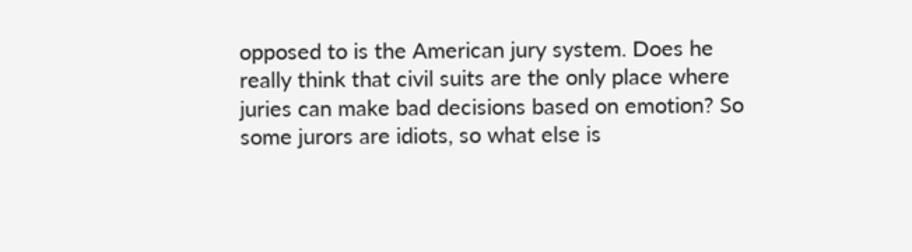opposed to is the American jury system. Does he really think that civil suits are the only place where juries can make bad decisions based on emotion? So some jurors are idiots, so what else is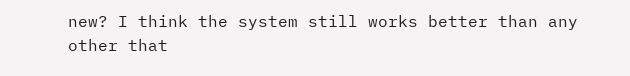new? I think the system still works better than any other that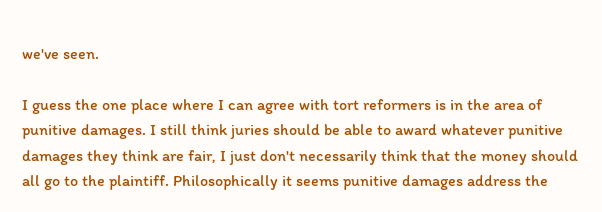we've seen.

I guess the one place where I can agree with tort reformers is in the area of punitive damages. I still think juries should be able to award whatever punitive damages they think are fair, I just don't necessarily think that the money should all go to the plaintiff. Philosophically it seems punitive damages address the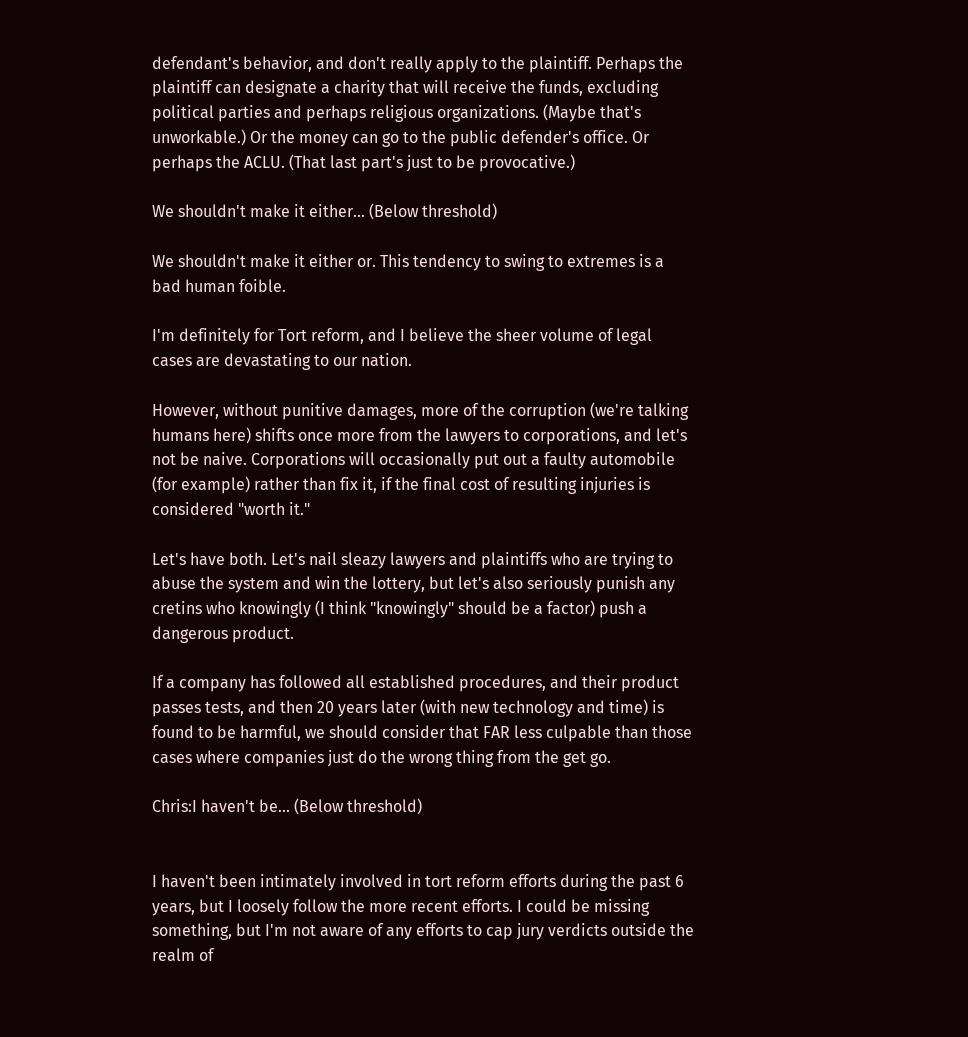defendant's behavior, and don't really apply to the plaintiff. Perhaps the plaintiff can designate a charity that will receive the funds, excluding political parties and perhaps religious organizations. (Maybe that's unworkable.) Or the money can go to the public defender's office. Or perhaps the ACLU. (That last part's just to be provocative.)

We shouldn't make it either... (Below threshold)

We shouldn't make it either or. This tendency to swing to extremes is a bad human foible.

I'm definitely for Tort reform, and I believe the sheer volume of legal cases are devastating to our nation.

However, without punitive damages, more of the corruption (we're talking humans here) shifts once more from the lawyers to corporations, and let's not be naive. Corporations will occasionally put out a faulty automobile (for example) rather than fix it, if the final cost of resulting injuries is considered "worth it."

Let's have both. Let's nail sleazy lawyers and plaintiffs who are trying to abuse the system and win the lottery, but let's also seriously punish any cretins who knowingly (I think "knowingly" should be a factor) push a dangerous product.

If a company has followed all established procedures, and their product passes tests, and then 20 years later (with new technology and time) is found to be harmful, we should consider that FAR less culpable than those cases where companies just do the wrong thing from the get go.

Chris:I haven't be... (Below threshold)


I haven't been intimately involved in tort reform efforts during the past 6 years, but I loosely follow the more recent efforts. I could be missing something, but I'm not aware of any efforts to cap jury verdicts outside the realm of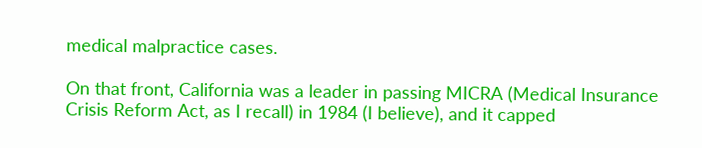medical malpractice cases.

On that front, California was a leader in passing MICRA (Medical Insurance Crisis Reform Act, as I recall) in 1984 (I believe), and it capped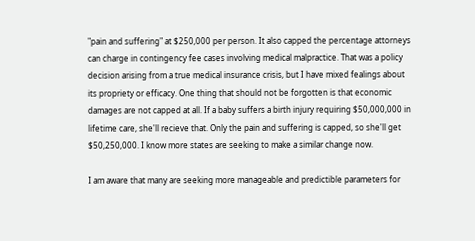"pain and suffering" at $250,000 per person. It also capped the percentage attorneys can charge in contingency fee cases involving medical malpractice. That was a policy decision arising from a true medical insurance crisis, but I have mixed fealings about its propriety or efficacy. One thing that should not be forgotten is that economic damages are not capped at all. If a baby suffers a birth injury requiring $50,000,000 in lifetime care, she'll recieve that. Only the pain and suffering is capped, so she'll get $50,250,000. I know more states are seeking to make a similar change now.

I am aware that many are seeking more manageable and predictible parameters for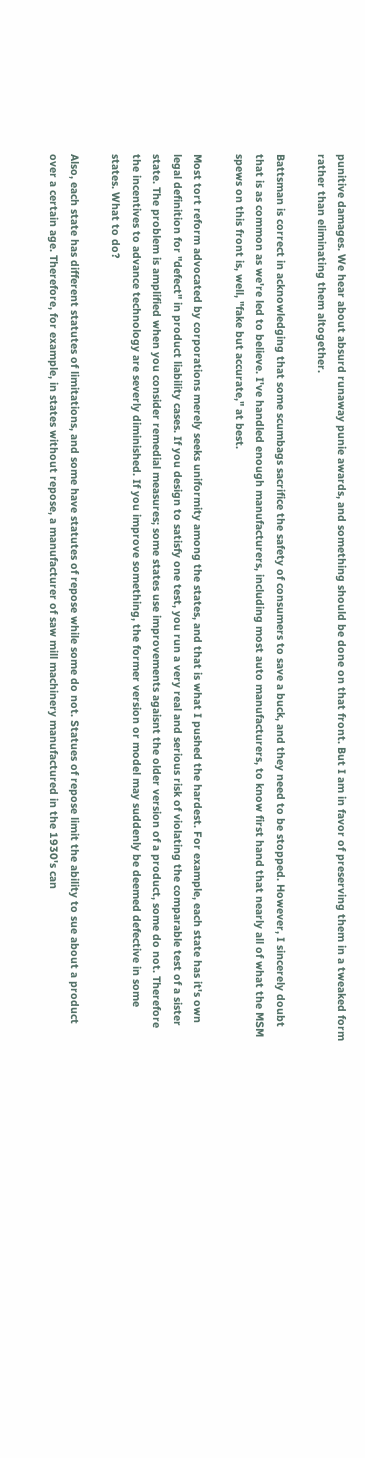punitive damages. We hear about absurd runaway punie awards, and something should be done on that front. But I am in favor of preserving them in a tweaked form rather than eliminating them altogether.

Battsman is correct in acknowledging that some scumbags sacrifice the safety of consumers to save a buck, and they need to be stopped. However, I sincerely doubt that is as common as we're led to believe. I've handled enough manufacturers, including most auto manufacturers, to know first hand that nearly all of what the MSM spews on this front is, well, "fake but accurate," at best.

Most tort reform advocated by corporations merely seeks uniformity among the states, and that is what I pushed the hardest. For example, each state has it's own legal definition for "defect" in product liability cases. If you design to satisfy one test, you run a very real and serious risk of violating the comparable test of a sister state. The problem is amplified when you consider remedial measures; some states use improvements agaisnt the older version of a product, some do not. Therefore the incentives to advance technology are severly diminished. If you improve something, the former version or model may suddenly be deemed defective in some states. What to do?

Also, each state has different statutes of limitations, and some have statutes of repose while some do not. Statues of repose limit the ability to sue about a product over a certain age. Therefore, for example, in states without repose, a manufacturer of saw mill machinery manufactured in the 1930's can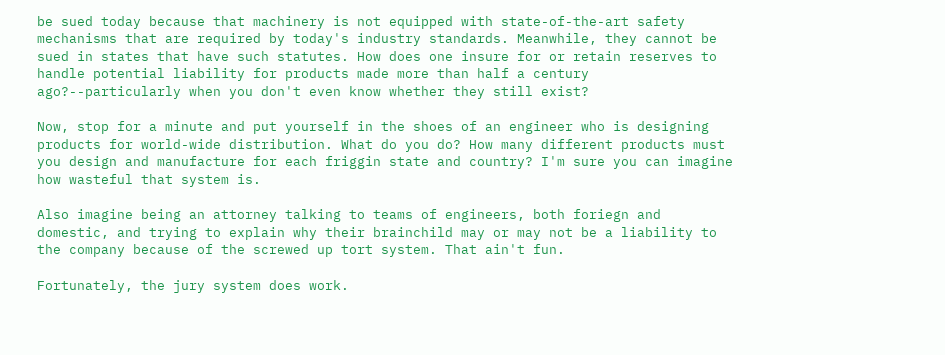be sued today because that machinery is not equipped with state-of-the-art safety mechanisms that are required by today's industry standards. Meanwhile, they cannot be sued in states that have such statutes. How does one insure for or retain reserves to handle potential liability for products made more than half a century ago?--particularly when you don't even know whether they still exist?

Now, stop for a minute and put yourself in the shoes of an engineer who is designing products for world-wide distribution. What do you do? How many different products must you design and manufacture for each friggin state and country? I'm sure you can imagine how wasteful that system is.

Also imagine being an attorney talking to teams of engineers, both foriegn and domestic, and trying to explain why their brainchild may or may not be a liability to the company because of the screwed up tort system. That ain't fun.

Fortunately, the jury system does work.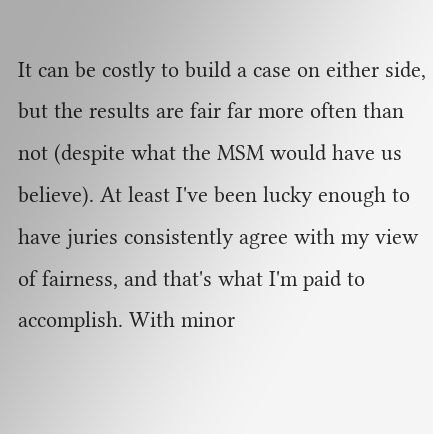It can be costly to build a case on either side, but the results are fair far more often than not (despite what the MSM would have us believe). At least I've been lucky enough to have juries consistently agree with my view of fairness, and that's what I'm paid to accomplish. With minor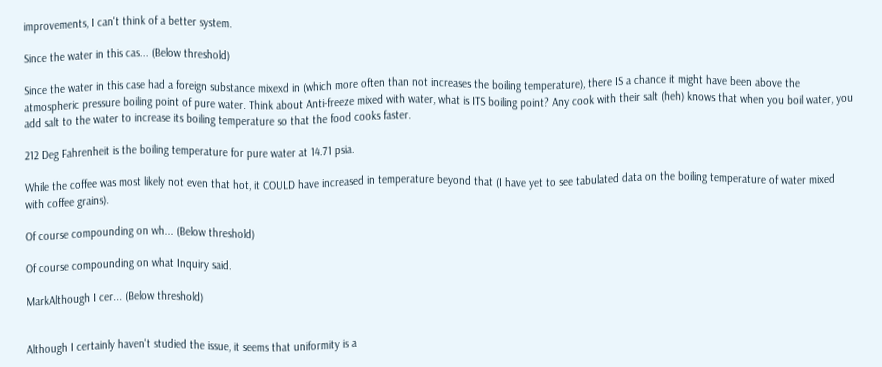improvements, I can't think of a better system.

Since the water in this cas... (Below threshold)

Since the water in this case had a foreign substance mixexd in (which more often than not increases the boiling temperature), there IS a chance it might have been above the atmospheric pressure boiling point of pure water. Think about Anti-freeze mixed with water, what is ITS boiling point? Any cook with their salt (heh) knows that when you boil water, you add salt to the water to increase its boiling temperature so that the food cooks faster.

212 Deg Fahrenheit is the boiling temperature for pure water at 14.71 psia.

While the coffee was most likely not even that hot, it COULD have increased in temperature beyond that (I have yet to see tabulated data on the boiling temperature of water mixed with coffee grains).

Of course compounding on wh... (Below threshold)

Of course compounding on what Inquiry said.

MarkAlthough I cer... (Below threshold)


Although I certainly haven't studied the issue, it seems that uniformity is a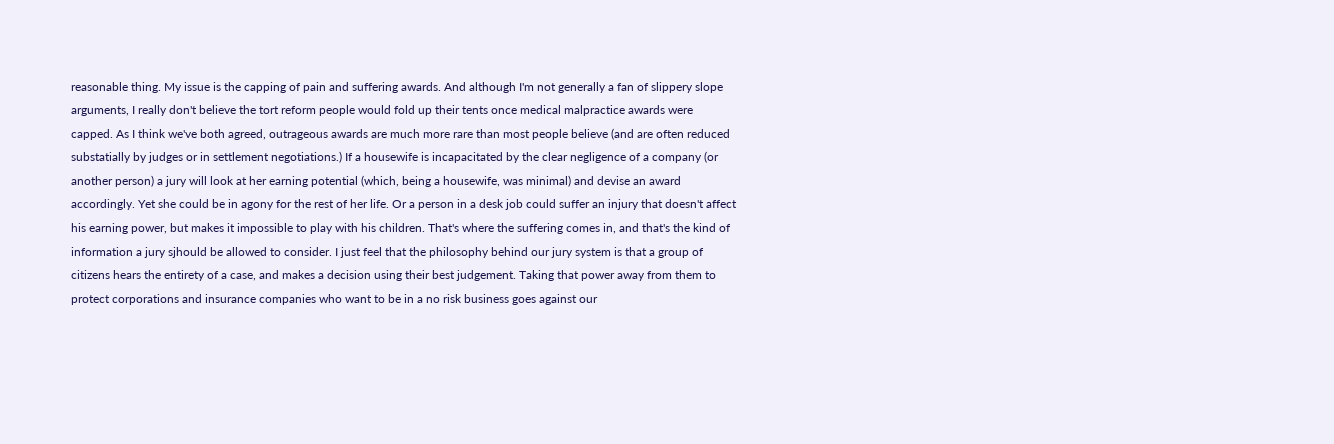reasonable thing. My issue is the capping of pain and suffering awards. And although I'm not generally a fan of slippery slope arguments, I really don't believe the tort reform people would fold up their tents once medical malpractice awards were capped. As I think we've both agreed, outrageous awards are much more rare than most people believe (and are often reduced substatially by judges or in settlement negotiations.) If a housewife is incapacitated by the clear negligence of a company (or another person) a jury will look at her earning potential (which, being a housewife, was minimal) and devise an award accordingly. Yet she could be in agony for the rest of her life. Or a person in a desk job could suffer an injury that doesn't affect his earning power, but makes it impossible to play with his children. That's where the suffering comes in, and that's the kind of information a jury sjhould be allowed to consider. I just feel that the philosophy behind our jury system is that a group of citizens hears the entirety of a case, and makes a decision using their best judgement. Taking that power away from them to protect corporations and insurance companies who want to be in a no risk business goes against our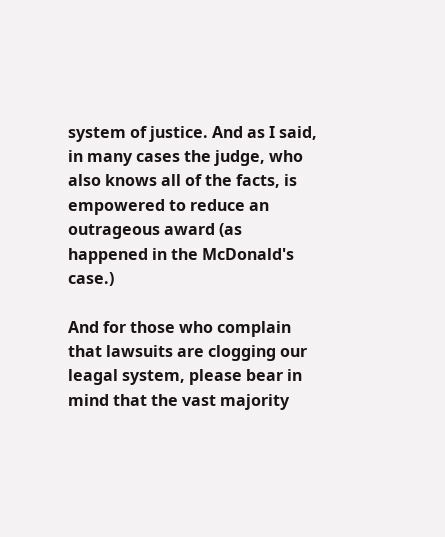system of justice. And as I said, in many cases the judge, who also knows all of the facts, is empowered to reduce an outrageous award (as happened in the McDonald's case.)

And for those who complain that lawsuits are clogging our leagal system, please bear in mind that the vast majority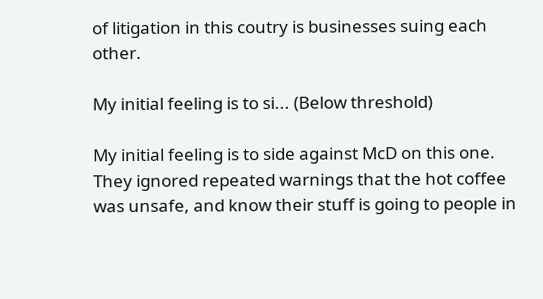of litigation in this coutry is businesses suing each other.

My initial feeling is to si... (Below threshold)

My initial feeling is to side against McD on this one. They ignored repeated warnings that the hot coffee was unsafe, and know their stuff is going to people in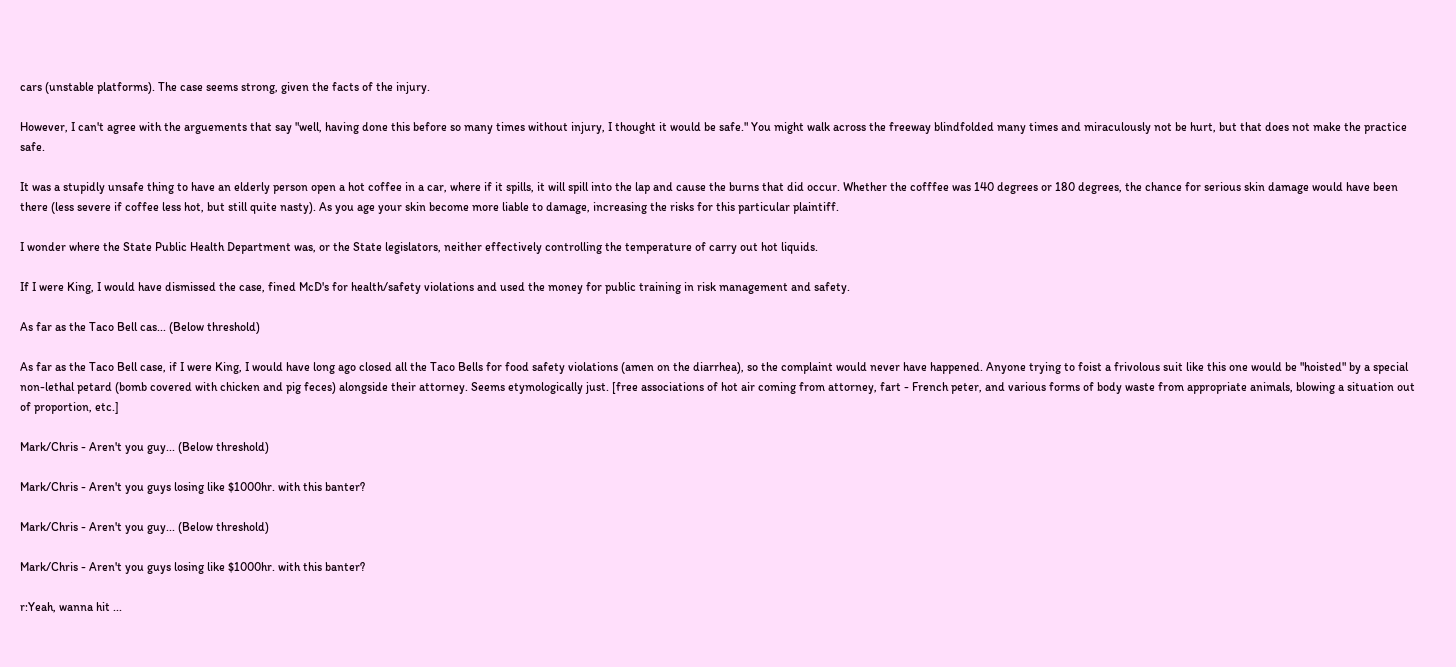cars (unstable platforms). The case seems strong, given the facts of the injury.

However, I can't agree with the arguements that say "well, having done this before so many times without injury, I thought it would be safe." You might walk across the freeway blindfolded many times and miraculously not be hurt, but that does not make the practice safe.

It was a stupidly unsafe thing to have an elderly person open a hot coffee in a car, where if it spills, it will spill into the lap and cause the burns that did occur. Whether the cofffee was 140 degrees or 180 degrees, the chance for serious skin damage would have been there (less severe if coffee less hot, but still quite nasty). As you age your skin become more liable to damage, increasing the risks for this particular plaintiff.

I wonder where the State Public Health Department was, or the State legislators, neither effectively controlling the temperature of carry out hot liquids.

If I were King, I would have dismissed the case, fined McD's for health/safety violations and used the money for public training in risk management and safety.

As far as the Taco Bell cas... (Below threshold)

As far as the Taco Bell case, if I were King, I would have long ago closed all the Taco Bells for food safety violations (amen on the diarrhea), so the complaint would never have happened. Anyone trying to foist a frivolous suit like this one would be "hoisted" by a special non-lethal petard (bomb covered with chicken and pig feces) alongside their attorney. Seems etymologically just. [free associations of hot air coming from attorney, fart - French peter, and various forms of body waste from appropriate animals, blowing a situation out of proportion, etc.]

Mark/Chris - Aren't you guy... (Below threshold)

Mark/Chris - Aren't you guys losing like $1000hr. with this banter?

Mark/Chris - Aren't you guy... (Below threshold)

Mark/Chris - Aren't you guys losing like $1000hr. with this banter?

r:Yeah, wanna hit ...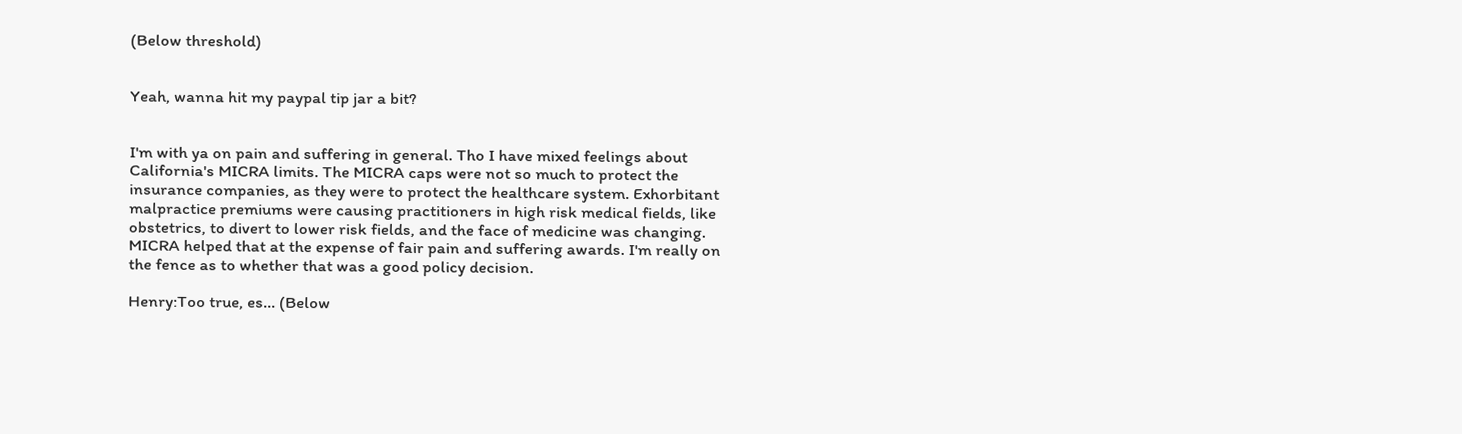(Below threshold)


Yeah, wanna hit my paypal tip jar a bit?


I'm with ya on pain and suffering in general. Tho I have mixed feelings about California's MICRA limits. The MICRA caps were not so much to protect the insurance companies, as they were to protect the healthcare system. Exhorbitant malpractice premiums were causing practitioners in high risk medical fields, like obstetrics, to divert to lower risk fields, and the face of medicine was changing. MICRA helped that at the expense of fair pain and suffering awards. I'm really on the fence as to whether that was a good policy decision.

Henry:Too true, es... (Below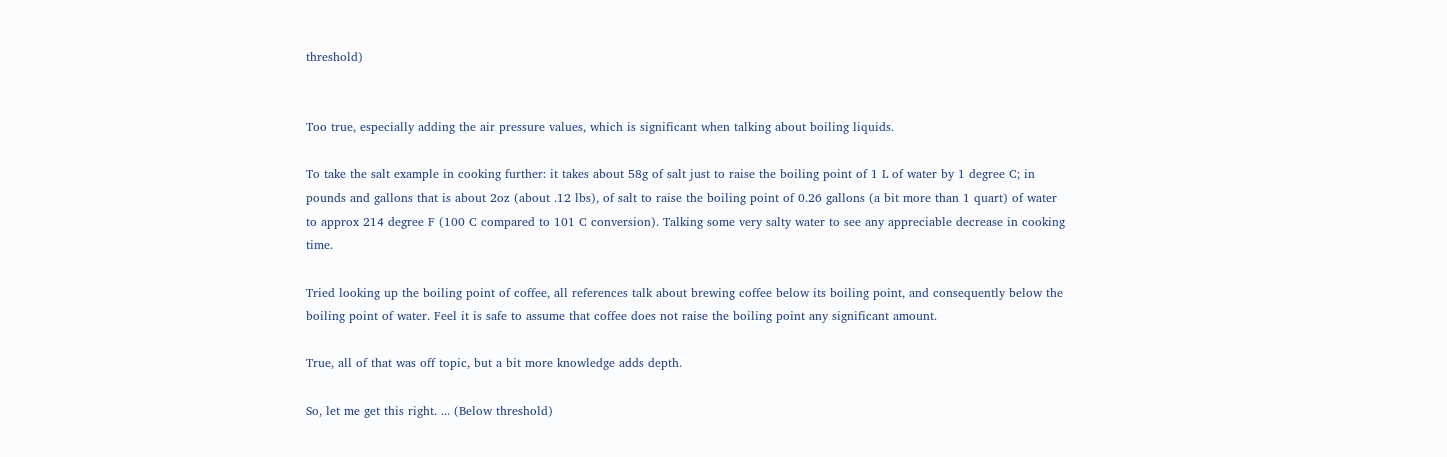threshold)


Too true, especially adding the air pressure values, which is significant when talking about boiling liquids.

To take the salt example in cooking further: it takes about 58g of salt just to raise the boiling point of 1 L of water by 1 degree C; in pounds and gallons that is about 2oz (about .12 lbs), of salt to raise the boiling point of 0.26 gallons (a bit more than 1 quart) of water to approx 214 degree F (100 C compared to 101 C conversion). Talking some very salty water to see any appreciable decrease in cooking time.

Tried looking up the boiling point of coffee, all references talk about brewing coffee below its boiling point, and consequently below the boiling point of water. Feel it is safe to assume that coffee does not raise the boiling point any significant amount.

True, all of that was off topic, but a bit more knowledge adds depth.

So, let me get this right. ... (Below threshold)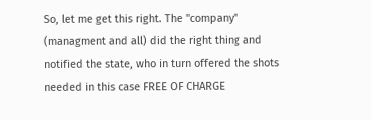So, let me get this right. The "company" (managment and all) did the right thing and notified the state, who in turn offered the shots needed in this case FREE OF CHARGE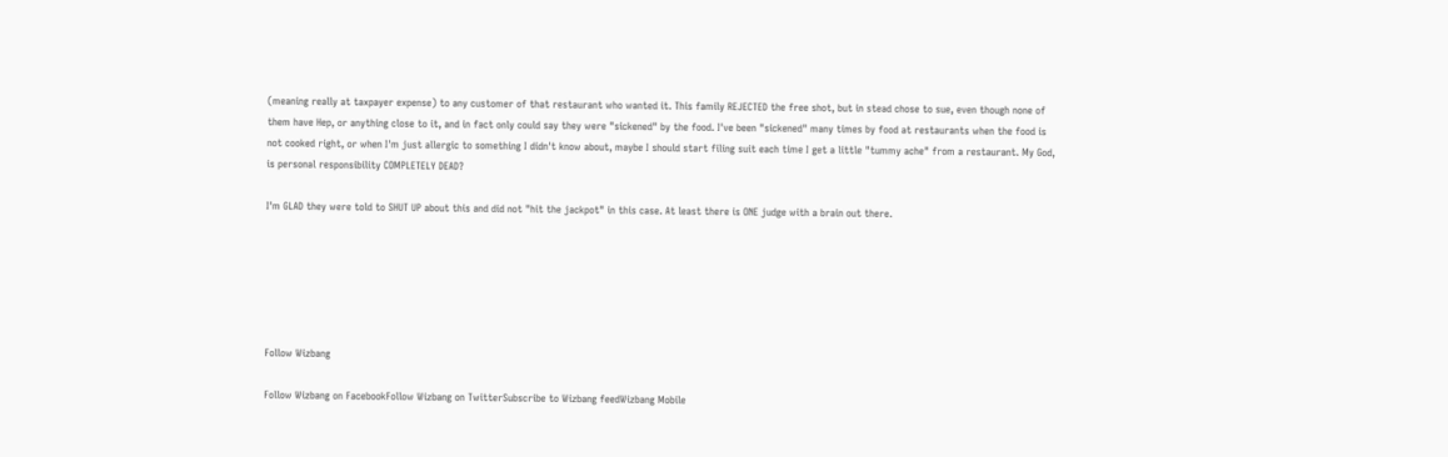(meaning really at taxpayer expense) to any customer of that restaurant who wanted it. This family REJECTED the free shot, but in stead chose to sue, even though none of them have Hep, or anything close to it, and in fact only could say they were "sickened" by the food. I've been "sickened" many times by food at restaurants when the food is not cooked right, or when I'm just allergic to something I didn't know about, maybe I should start filing suit each time I get a little "tummy ache" from a restaurant. My God, is personal responsibility COMPLETELY DEAD?

I'm GLAD they were told to SHUT UP about this and did not "hit the jackpot" in this case. At least there is ONE judge with a brain out there.






Follow Wizbang

Follow Wizbang on FacebookFollow Wizbang on TwitterSubscribe to Wizbang feedWizbang Mobile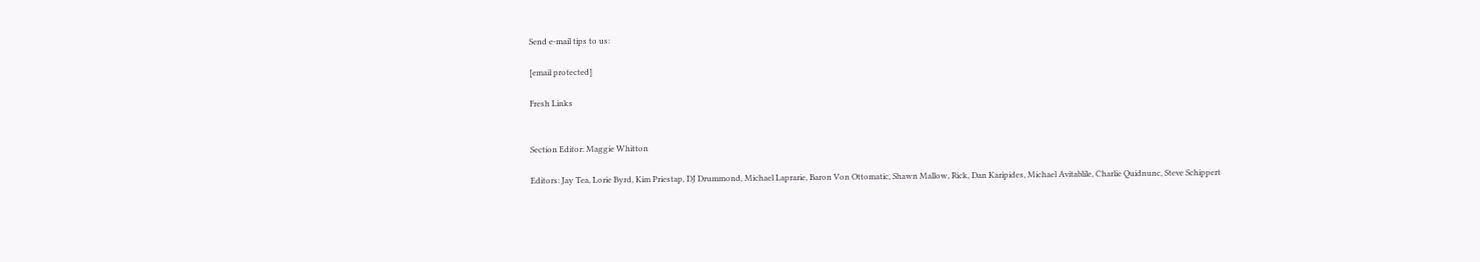Send e-mail tips to us:

[email protected]

Fresh Links


Section Editor: Maggie Whitton

Editors: Jay Tea, Lorie Byrd, Kim Priestap, DJ Drummond, Michael Laprarie, Baron Von Ottomatic, Shawn Mallow, Rick, Dan Karipides, Michael Avitablile, Charlie Quidnunc, Steve Schippert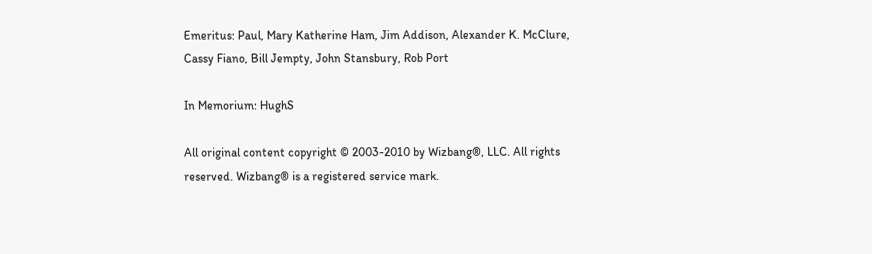Emeritus: Paul, Mary Katherine Ham, Jim Addison, Alexander K. McClure, Cassy Fiano, Bill Jempty, John Stansbury, Rob Port

In Memorium: HughS

All original content copyright © 2003-2010 by Wizbang®, LLC. All rights reserved. Wizbang® is a registered service mark.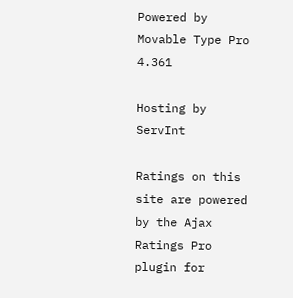Powered by Movable Type Pro 4.361

Hosting by ServInt

Ratings on this site are powered by the Ajax Ratings Pro plugin for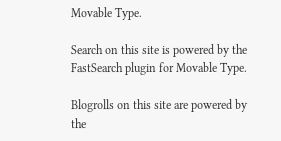Movable Type.

Search on this site is powered by the FastSearch plugin for Movable Type.

Blogrolls on this site are powered by the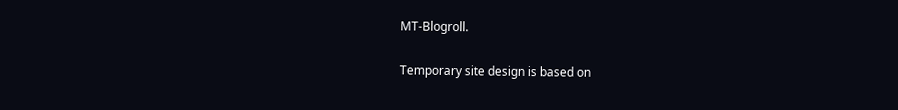MT-Blogroll.

Temporary site design is based on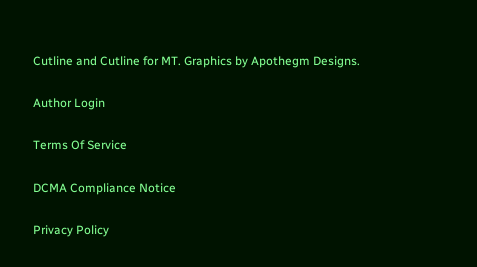Cutline and Cutline for MT. Graphics by Apothegm Designs.

Author Login

Terms Of Service

DCMA Compliance Notice

Privacy Policy